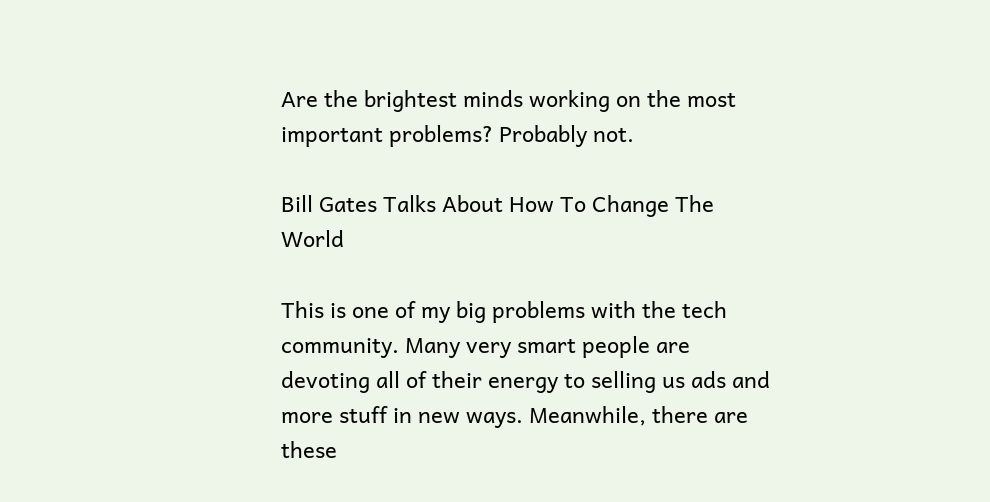Are the brightest minds working on the most important problems? Probably not.

Bill Gates Talks About How To Change The World

This is one of my big problems with the tech community. Many very smart people are devoting all of their energy to selling us ads and more stuff in new ways. Meanwhile, there are these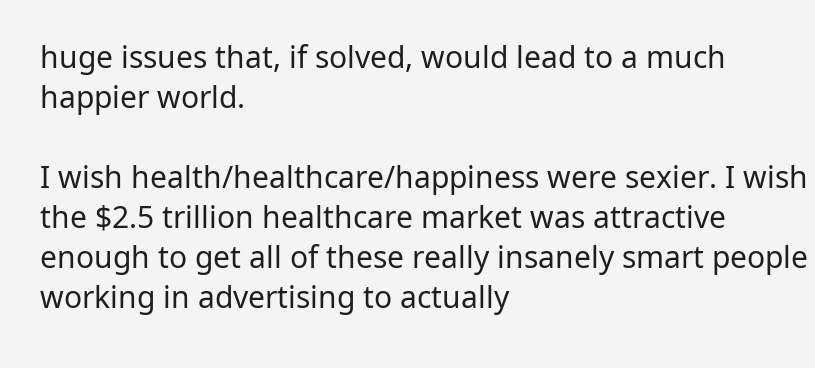huge issues that, if solved, would lead to a much happier world.

I wish health/healthcare/happiness were sexier. I wish the $2.5 trillion healthcare market was attractive enough to get all of these really insanely smart people working in advertising to actually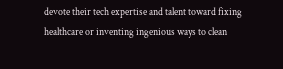devote their tech expertise and talent toward fixing healthcare or inventing ingenious ways to clean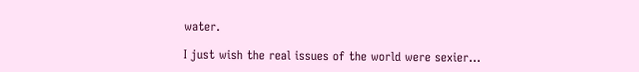water.

I just wish the real issues of the world were sexier…